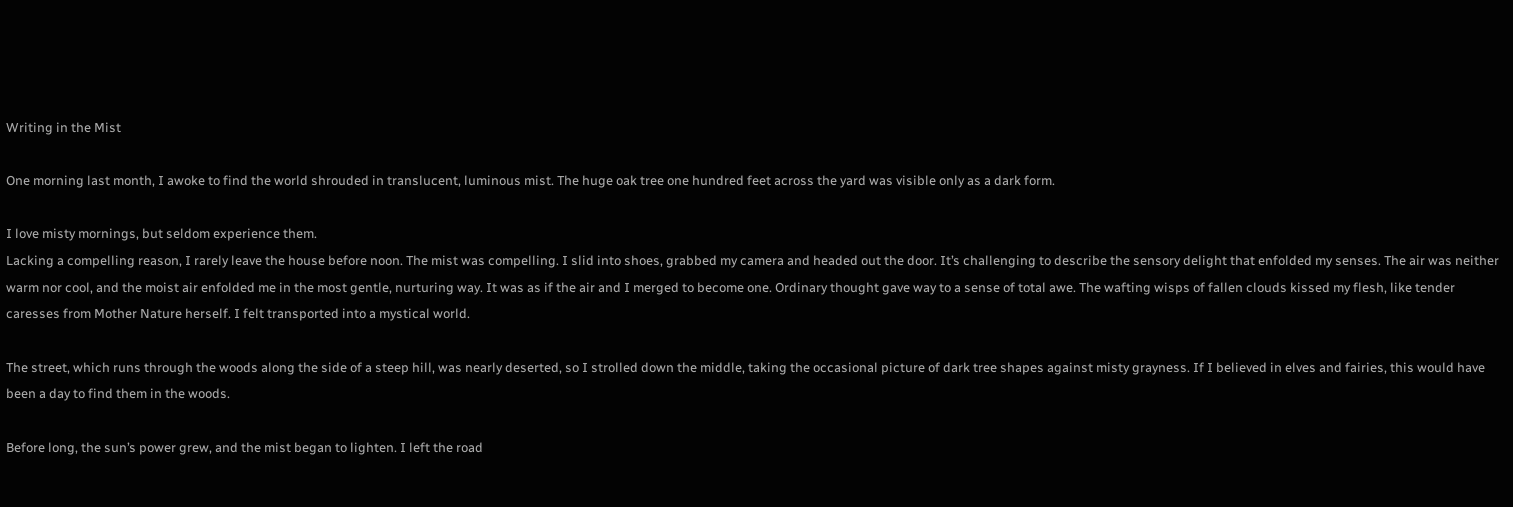Writing in the Mist

One morning last month, I awoke to find the world shrouded in translucent, luminous mist. The huge oak tree one hundred feet across the yard was visible only as a dark form.

I love misty mornings, but seldom experience them.
Lacking a compelling reason, I rarely leave the house before noon. The mist was compelling. I slid into shoes, grabbed my camera and headed out the door. It’s challenging to describe the sensory delight that enfolded my senses. The air was neither warm nor cool, and the moist air enfolded me in the most gentle, nurturing way. It was as if the air and I merged to become one. Ordinary thought gave way to a sense of total awe. The wafting wisps of fallen clouds kissed my flesh, like tender caresses from Mother Nature herself. I felt transported into a mystical world.

The street, which runs through the woods along the side of a steep hill, was nearly deserted, so I strolled down the middle, taking the occasional picture of dark tree shapes against misty grayness. If I believed in elves and fairies, this would have been a day to find them in the woods.

Before long, the sun’s power grew, and the mist began to lighten. I left the road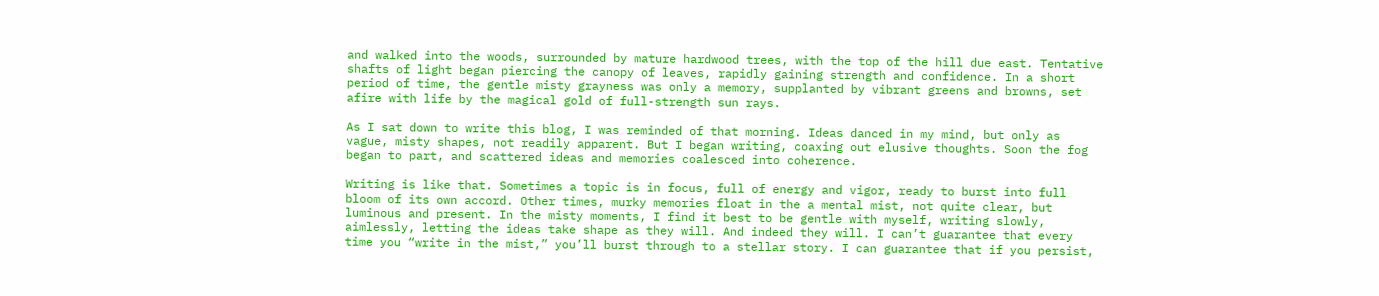and walked into the woods, surrounded by mature hardwood trees, with the top of the hill due east. Tentative shafts of light began piercing the canopy of leaves, rapidly gaining strength and confidence. In a short period of time, the gentle misty grayness was only a memory, supplanted by vibrant greens and browns, set afire with life by the magical gold of full-strength sun rays.

As I sat down to write this blog, I was reminded of that morning. Ideas danced in my mind, but only as vague, misty shapes, not readily apparent. But I began writing, coaxing out elusive thoughts. Soon the fog began to part, and scattered ideas and memories coalesced into coherence.

Writing is like that. Sometimes a topic is in focus, full of energy and vigor, ready to burst into full bloom of its own accord. Other times, murky memories float in the a mental mist, not quite clear, but luminous and present. In the misty moments, I find it best to be gentle with myself, writing slowly, aimlessly, letting the ideas take shape as they will. And indeed they will. I can’t guarantee that every time you “write in the mist,” you’ll burst through to a stellar story. I can guarantee that if you persist,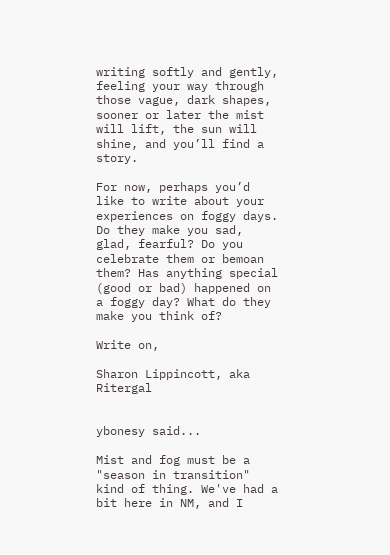writing softly and gently, feeling your way through those vague, dark shapes, sooner or later the mist will lift, the sun will shine, and you’ll find a story.

For now, perhaps you’d like to write about your experiences on foggy days. Do they make you sad, glad, fearful? Do you celebrate them or bemoan them? Has anything special (good or bad) happened on a foggy day? What do they make you think of?

Write on,

Sharon Lippincott, aka Ritergal


ybonesy said...

Mist and fog must be a "season in transition" kind of thing. We've had a bit here in NM, and I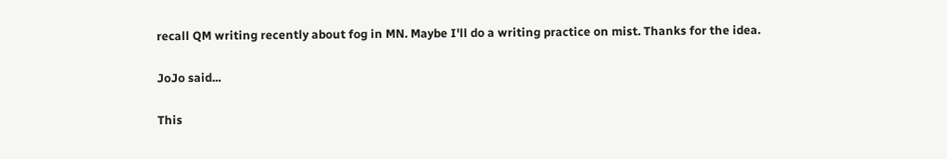recall QM writing recently about fog in MN. Maybe I'll do a writing practice on mist. Thanks for the idea.

JoJo said...

This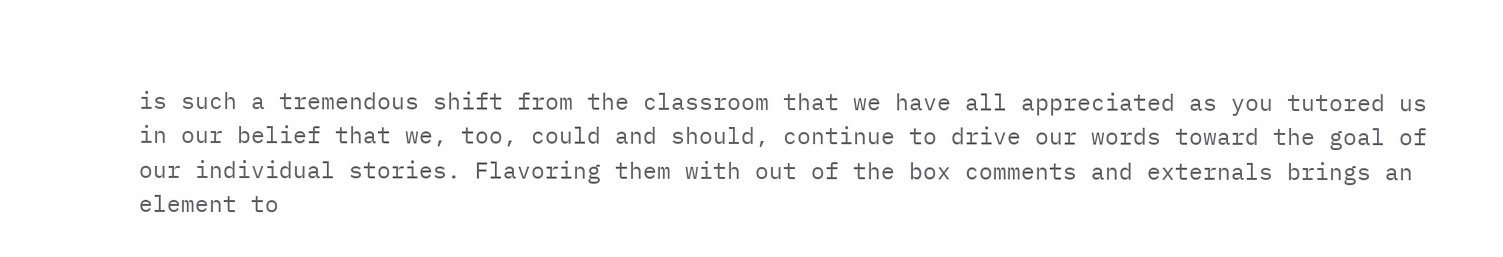is such a tremendous shift from the classroom that we have all appreciated as you tutored us in our belief that we, too, could and should, continue to drive our words toward the goal of our individual stories. Flavoring them with out of the box comments and externals brings an element to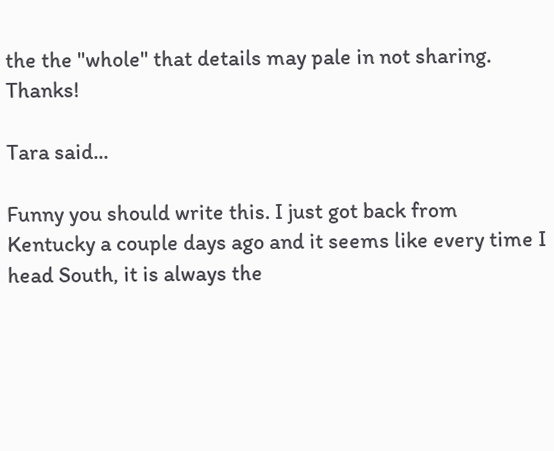the the "whole" that details may pale in not sharing. Thanks!

Tara said...

Funny you should write this. I just got back from Kentucky a couple days ago and it seems like every time I head South, it is always the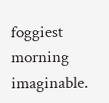foggiest morning imaginable.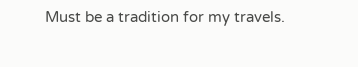Must be a tradition for my travels.